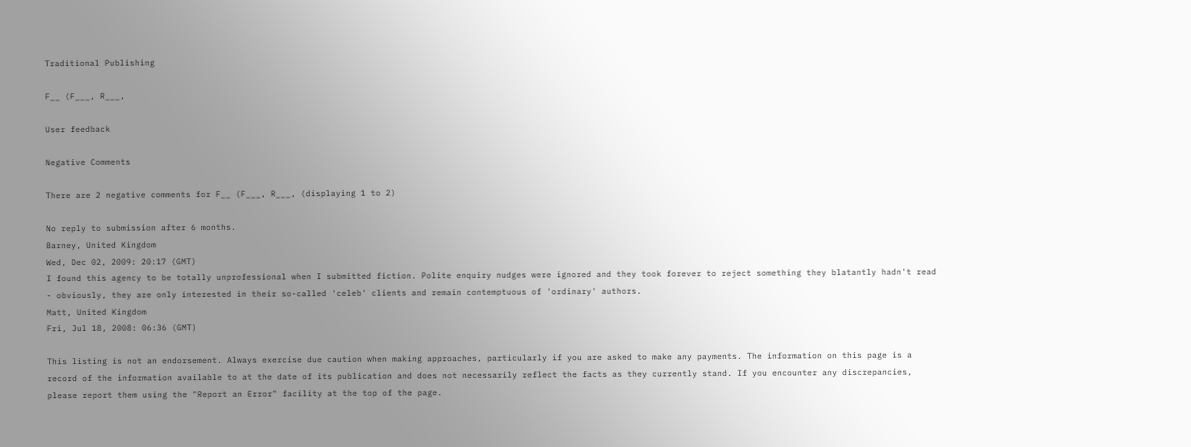Traditional Publishing

F__ (F___, R___,

User feedback

Negative Comments

There are 2 negative comments for F__ (F___, R___, (displaying 1 to 2)

No reply to submission after 6 months.
Barney, United Kingdom
Wed, Dec 02, 2009: 20:17 (GMT)
I found this agency to be totally unprofessional when I submitted fiction. Polite enquiry nudges were ignored and they took forever to reject something they blatantly hadn't read - obviously, they are only interested in their so-called 'celeb' clients and remain contemptuous of 'ordinary' authors.
Matt, United Kingdom
Fri, Jul 18, 2008: 06:36 (GMT)

This listing is not an endorsement. Always exercise due caution when making approaches, particularly if you are asked to make any payments. The information on this page is a record of the information available to at the date of its publication and does not necessarily reflect the facts as they currently stand. If you encounter any discrepancies, please report them using the "Report an Error" facility at the top of the page.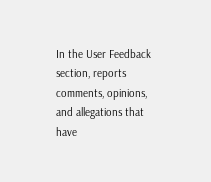In the User Feedback section, reports comments, opinions, and allegations that have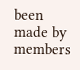been made by members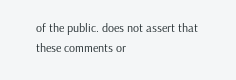of the public. does not assert that these comments or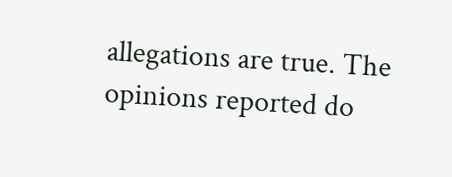allegations are true. The opinions reported do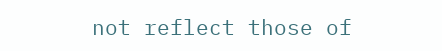not reflect those of